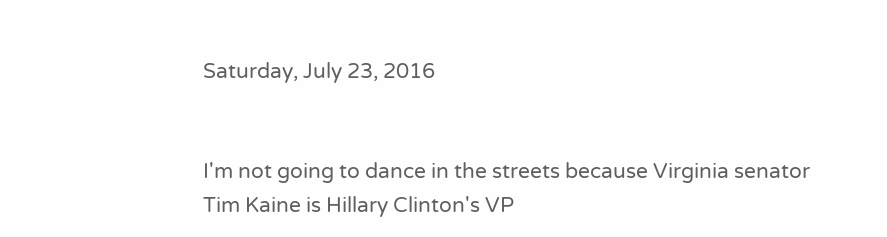Saturday, July 23, 2016


I'm not going to dance in the streets because Virginia senator Tim Kaine is Hillary Clinton's VP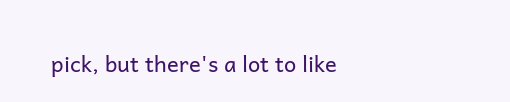pick, but there's a lot to like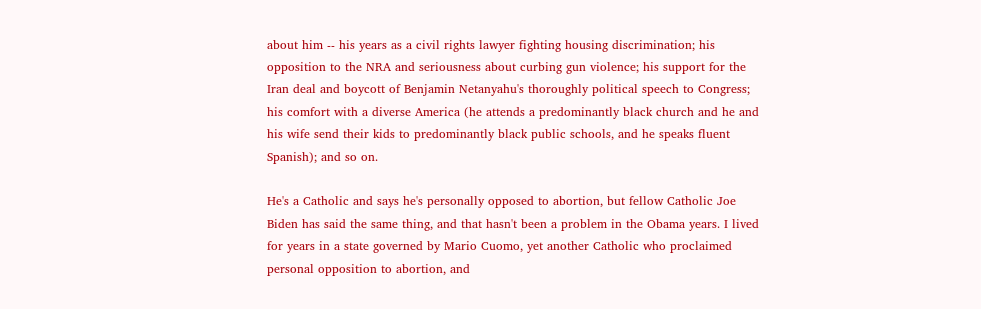about him -- his years as a civil rights lawyer fighting housing discrimination; his opposition to the NRA and seriousness about curbing gun violence; his support for the Iran deal and boycott of Benjamin Netanyahu's thoroughly political speech to Congress; his comfort with a diverse America (he attends a predominantly black church and he and his wife send their kids to predominantly black public schools, and he speaks fluent Spanish); and so on.

He's a Catholic and says he's personally opposed to abortion, but fellow Catholic Joe Biden has said the same thing, and that hasn't been a problem in the Obama years. I lived for years in a state governed by Mario Cuomo, yet another Catholic who proclaimed personal opposition to abortion, and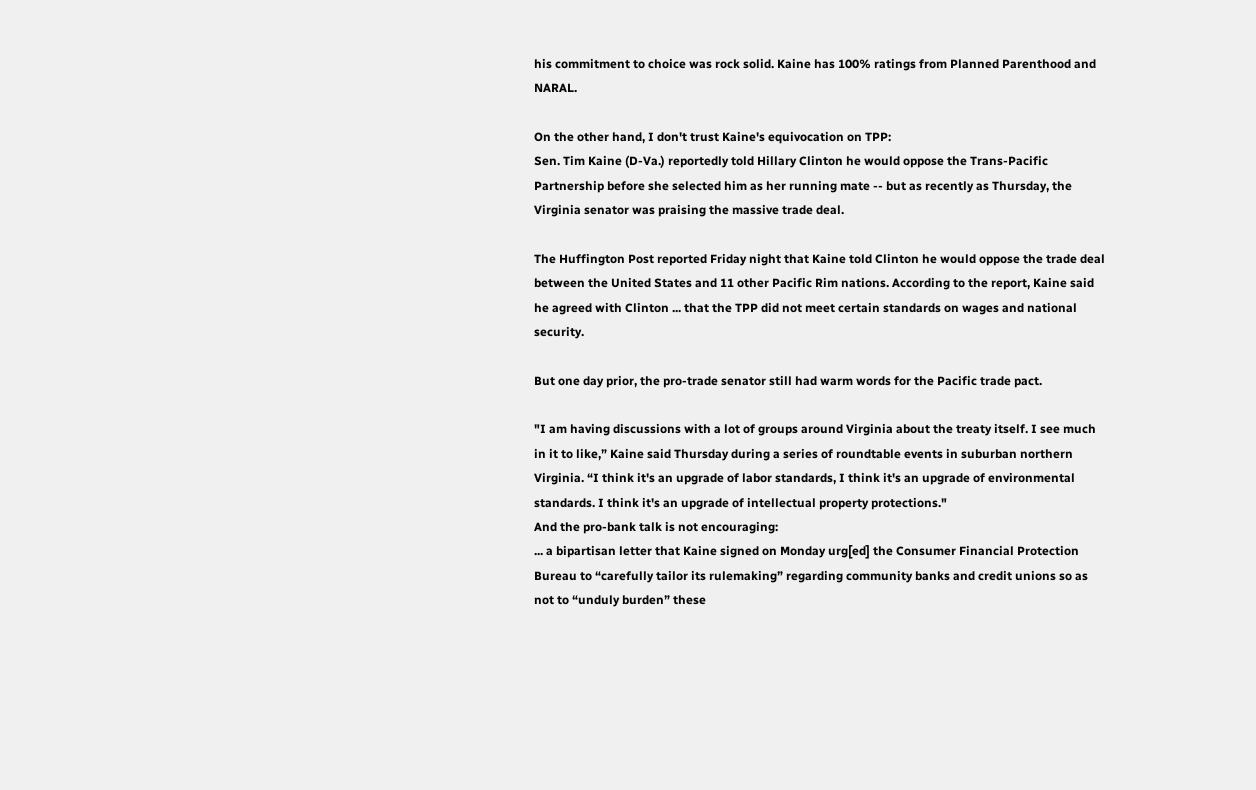his commitment to choice was rock solid. Kaine has 100% ratings from Planned Parenthood and NARAL.

On the other hand, I don't trust Kaine's equivocation on TPP:
Sen. Tim Kaine (D-Va.) reportedly told Hillary Clinton he would oppose the Trans-Pacific Partnership before she selected him as her running mate -- but as recently as Thursday, the Virginia senator was praising the massive trade deal.

The Huffington Post reported Friday night that Kaine told Clinton he would oppose the trade deal between the United States and 11 other Pacific Rim nations. According to the report, Kaine said he agreed with Clinton ... that the TPP did not meet certain standards on wages and national security.

But one day prior, the pro-trade senator still had warm words for the Pacific trade pact.

"I am having discussions with a lot of groups around Virginia about the treaty itself. I see much in it to like,” Kaine said Thursday during a series of roundtable events in suburban northern Virginia. “I think it's an upgrade of labor standards, I think it's an upgrade of environmental standards. I think it's an upgrade of intellectual property protections."
And the pro-bank talk is not encouraging:
... a bipartisan letter that Kaine signed on Monday urg[ed] the Consumer Financial Protection Bureau to “carefully tailor its rulemaking” regarding community banks and credit unions so as not to “unduly burden” these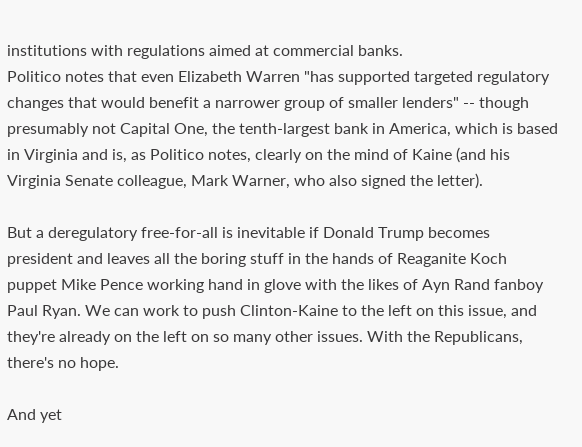institutions with regulations aimed at commercial banks.
Politico notes that even Elizabeth Warren "has supported targeted regulatory changes that would benefit a narrower group of smaller lenders" -- though presumably not Capital One, the tenth-largest bank in America, which is based in Virginia and is, as Politico notes, clearly on the mind of Kaine (and his Virginia Senate colleague, Mark Warner, who also signed the letter).

But a deregulatory free-for-all is inevitable if Donald Trump becomes president and leaves all the boring stuff in the hands of Reaganite Koch puppet Mike Pence working hand in glove with the likes of Ayn Rand fanboy Paul Ryan. We can work to push Clinton-Kaine to the left on this issue, and they're already on the left on so many other issues. With the Republicans, there's no hope.

And yet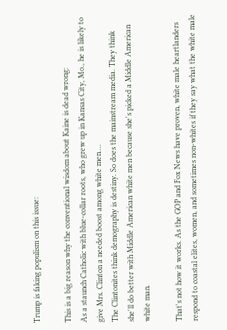Trump is faking populism on this issue:

This is a big reason why the conventional wisdom about Kaine is dead wrong:
As a staunch Catholic with blue-collar roots, who grew up in Kansas City, Mo., he is likely to give Mrs. Clinton a needed boost among white men....
The Clintonites think demography is destiny. So does the mainstream media. They think she'll do better with Middle American white men because she's picked a Middle American white man.

That's not how it works. As the GOP and Fox News have proven, white male heartlanders respond to coastal elites, women, and sometimes non-whites if they say what the white male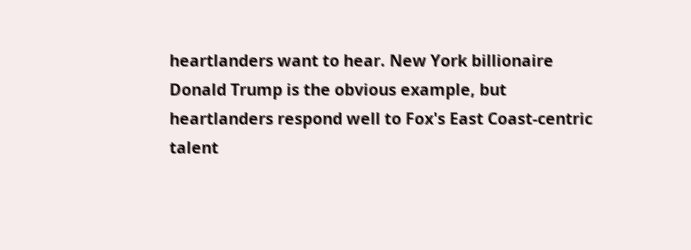heartlanders want to hear. New York billionaire Donald Trump is the obvious example, but heartlanders respond well to Fox's East Coast-centric talent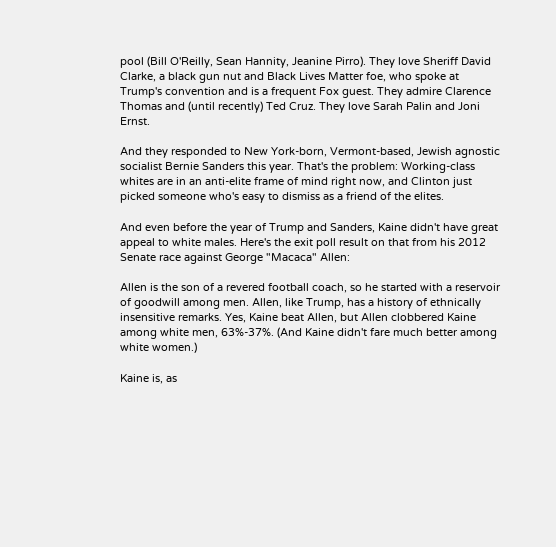pool (Bill O'Reilly, Sean Hannity, Jeanine Pirro). They love Sheriff David Clarke, a black gun nut and Black Lives Matter foe, who spoke at Trump's convention and is a frequent Fox guest. They admire Clarence Thomas and (until recently) Ted Cruz. They love Sarah Palin and Joni Ernst.

And they responded to New York-born, Vermont-based, Jewish agnostic socialist Bernie Sanders this year. That's the problem: Working-class whites are in an anti-elite frame of mind right now, and Clinton just picked someone who's easy to dismiss as a friend of the elites.

And even before the year of Trump and Sanders, Kaine didn't have great appeal to white males. Here's the exit poll result on that from his 2012 Senate race against George "Macaca" Allen:

Allen is the son of a revered football coach, so he started with a reservoir of goodwill among men. Allen, like Trump, has a history of ethnically insensitive remarks. Yes, Kaine beat Allen, but Allen clobbered Kaine among white men, 63%-37%. (And Kaine didn't fare much better among white women.)

Kaine is, as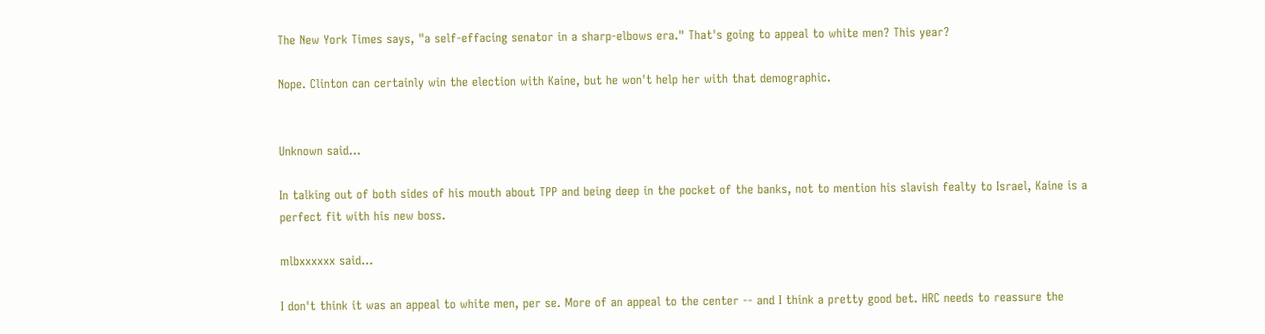The New York Times says, "a self-effacing senator in a sharp-elbows era." That's going to appeal to white men? This year?

Nope. Clinton can certainly win the election with Kaine, but he won't help her with that demographic.


Unknown said...

In talking out of both sides of his mouth about TPP and being deep in the pocket of the banks, not to mention his slavish fealty to Israel, Kaine is a perfect fit with his new boss.

mlbxxxxxx said...

I don't think it was an appeal to white men, per se. More of an appeal to the center -- and I think a pretty good bet. HRC needs to reassure the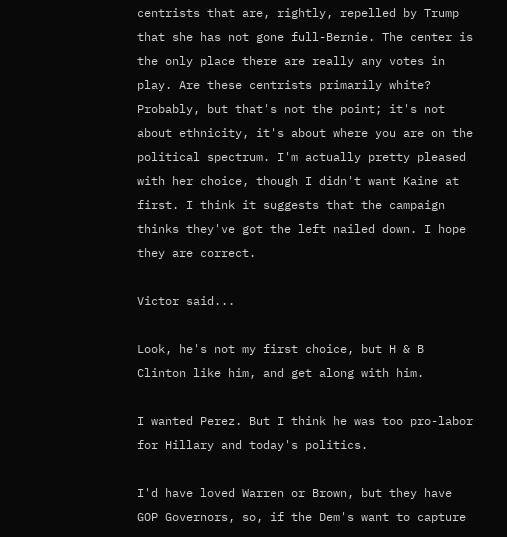centrists that are, rightly, repelled by Trump that she has not gone full-Bernie. The center is the only place there are really any votes in play. Are these centrists primarily white? Probably, but that's not the point; it's not about ethnicity, it's about where you are on the political spectrum. I'm actually pretty pleased with her choice, though I didn't want Kaine at first. I think it suggests that the campaign thinks they've got the left nailed down. I hope they are correct.

Victor said...

Look, he's not my first choice, but H & B Clinton like him, and get along with him.

I wanted Perez. But I think he was too pro-labor for Hillary and today's politics.

I'd have loved Warren or Brown, but they have GOP Governors, so, if the Dem's want to capture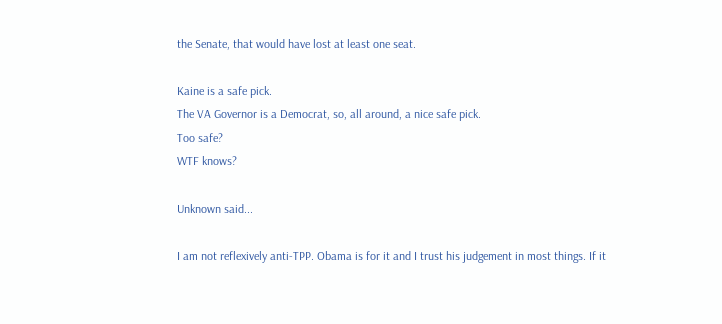the Senate, that would have lost at least one seat.

Kaine is a safe pick.
The VA Governor is a Democrat, so, all around, a nice safe pick.
Too safe?
WTF knows?

Unknown said...

I am not reflexively anti-TPP. Obama is for it and I trust his judgement in most things. If it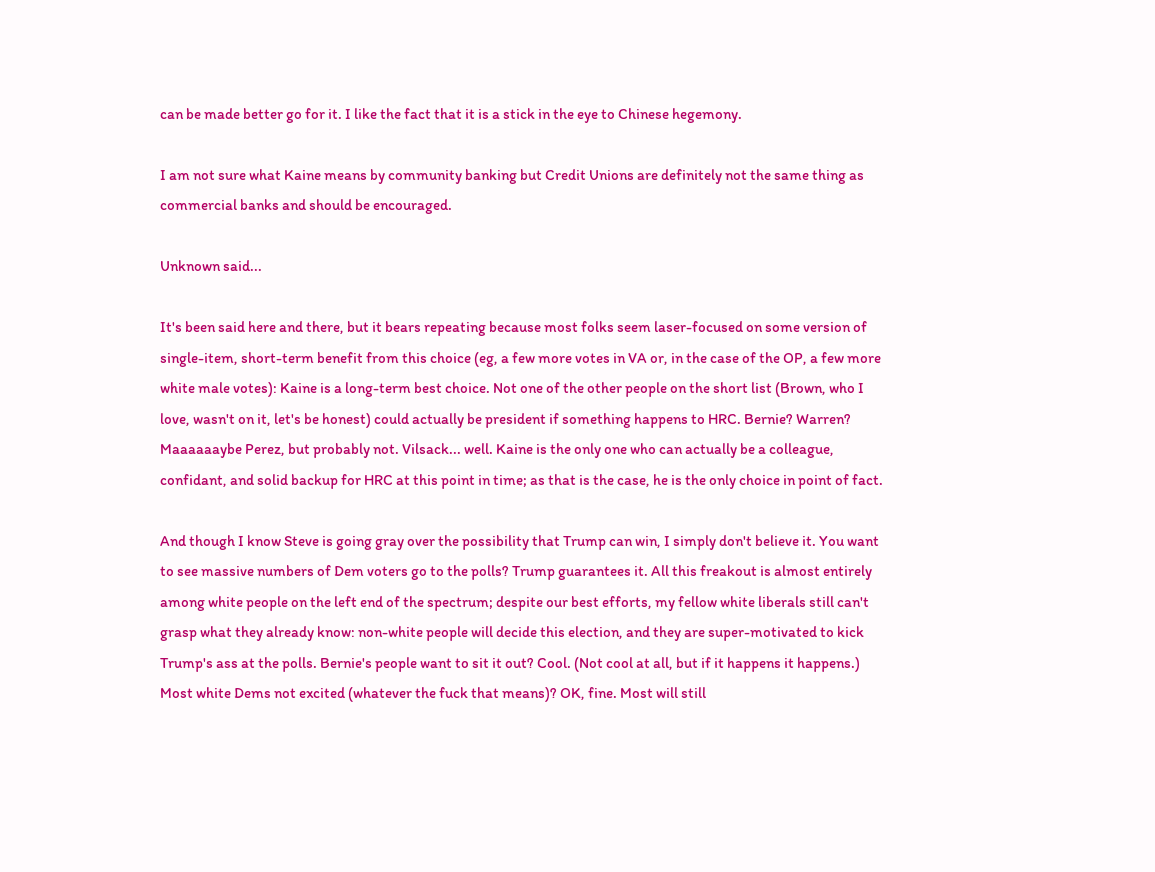can be made better go for it. I like the fact that it is a stick in the eye to Chinese hegemony.

I am not sure what Kaine means by community banking but Credit Unions are definitely not the same thing as commercial banks and should be encouraged.

Unknown said...

It's been said here and there, but it bears repeating because most folks seem laser-focused on some version of single-item, short-term benefit from this choice (eg, a few more votes in VA or, in the case of the OP, a few more white male votes): Kaine is a long-term best choice. Not one of the other people on the short list (Brown, who I love, wasn't on it, let's be honest) could actually be president if something happens to HRC. Bernie? Warren? Maaaaaaybe Perez, but probably not. Vilsack... well. Kaine is the only one who can actually be a colleague, confidant, and solid backup for HRC at this point in time; as that is the case, he is the only choice in point of fact.

And though I know Steve is going gray over the possibility that Trump can win, I simply don't believe it. You want to see massive numbers of Dem voters go to the polls? Trump guarantees it. All this freakout is almost entirely among white people on the left end of the spectrum; despite our best efforts, my fellow white liberals still can't grasp what they already know: non-white people will decide this election, and they are super-motivated to kick Trump's ass at the polls. Bernie's people want to sit it out? Cool. (Not cool at all, but if it happens it happens.) Most white Dems not excited (whatever the fuck that means)? OK, fine. Most will still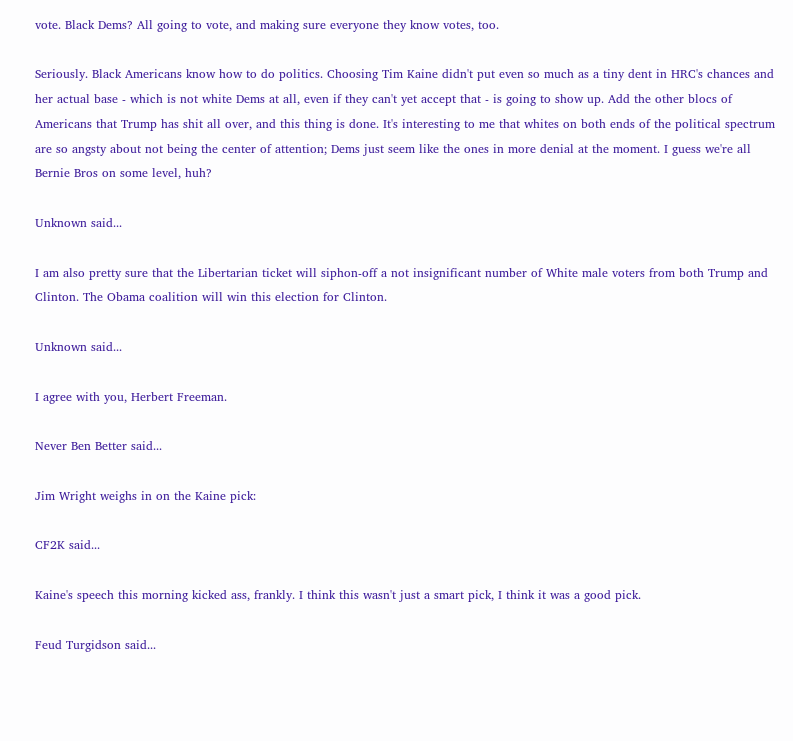vote. Black Dems? All going to vote, and making sure everyone they know votes, too.

Seriously. Black Americans know how to do politics. Choosing Tim Kaine didn't put even so much as a tiny dent in HRC's chances and her actual base - which is not white Dems at all, even if they can't yet accept that - is going to show up. Add the other blocs of Americans that Trump has shit all over, and this thing is done. It's interesting to me that whites on both ends of the political spectrum are so angsty about not being the center of attention; Dems just seem like the ones in more denial at the moment. I guess we're all Bernie Bros on some level, huh?

Unknown said...

I am also pretty sure that the Libertarian ticket will siphon-off a not insignificant number of White male voters from both Trump and Clinton. The Obama coalition will win this election for Clinton.

Unknown said...

I agree with you, Herbert Freeman.

Never Ben Better said...

Jim Wright weighs in on the Kaine pick:

CF2K said...

Kaine's speech this morning kicked ass, frankly. I think this wasn't just a smart pick, I think it was a good pick.

Feud Turgidson said...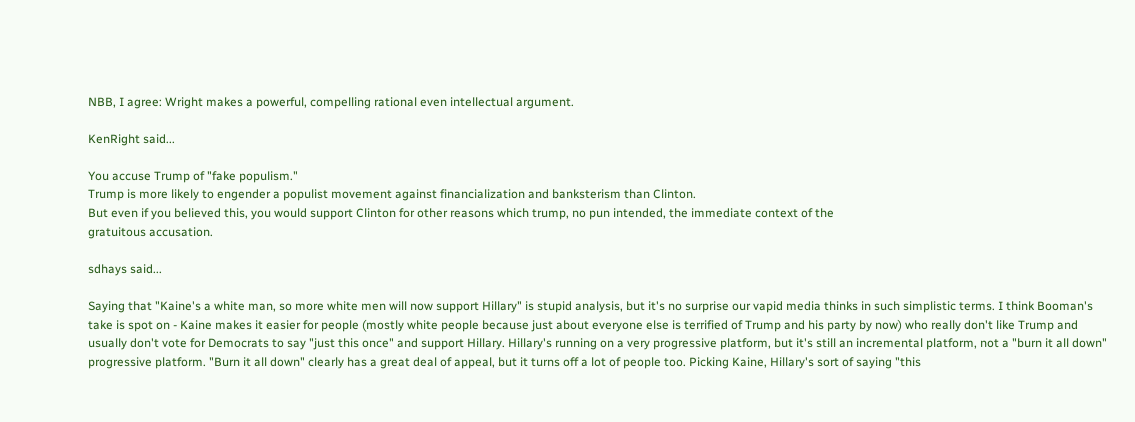NBB, I agree: Wright makes a powerful, compelling rational even intellectual argument.

KenRight said...

You accuse Trump of "fake populism."
Trump is more likely to engender a populist movement against financialization and banksterism than Clinton.
But even if you believed this, you would support Clinton for other reasons which trump, no pun intended, the immediate context of the
gratuitous accusation.

sdhays said...

Saying that "Kaine's a white man, so more white men will now support Hillary" is stupid analysis, but it's no surprise our vapid media thinks in such simplistic terms. I think Booman's take is spot on - Kaine makes it easier for people (mostly white people because just about everyone else is terrified of Trump and his party by now) who really don't like Trump and usually don't vote for Democrats to say "just this once" and support Hillary. Hillary's running on a very progressive platform, but it's still an incremental platform, not a "burn it all down" progressive platform. "Burn it all down" clearly has a great deal of appeal, but it turns off a lot of people too. Picking Kaine, Hillary's sort of saying "this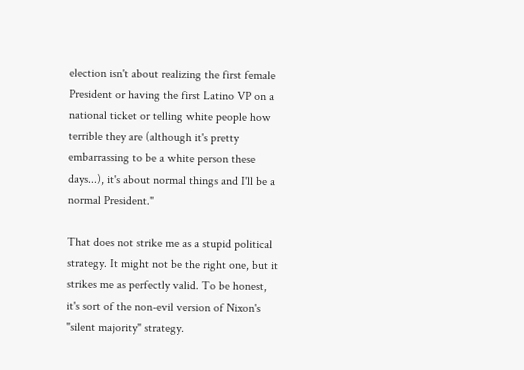election isn't about realizing the first female President or having the first Latino VP on a national ticket or telling white people how terrible they are (although it's pretty embarrassing to be a white person these days...), it's about normal things and I'll be a normal President."

That does not strike me as a stupid political strategy. It might not be the right one, but it strikes me as perfectly valid. To be honest, it's sort of the non-evil version of Nixon's "silent majority" strategy.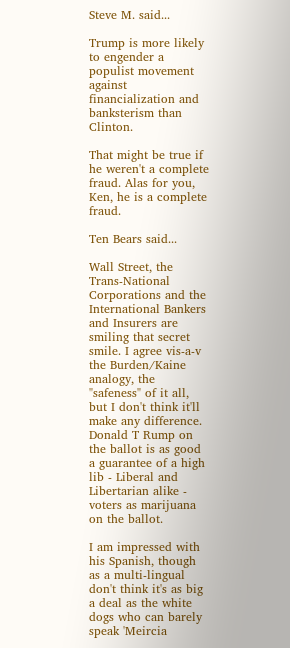Steve M. said...

Trump is more likely to engender a populist movement against financialization and banksterism than Clinton.

That might be true if he weren't a complete fraud. Alas for you, Ken, he is a complete fraud.

Ten Bears said...

Wall Street, the Trans-National Corporations and the International Bankers and Insurers are smiling that secret smile. I agree vis-a-v the Burden/Kaine analogy, the "safeness" of it all, but I don't think it'll make any difference. Donald T Rump on the ballot is as good a guarantee of a high lib - Liberal and Libertarian alike - voters as marijuana on the ballot.

I am impressed with his Spanish, though as a multi-lingual don't think it's as big a deal as the white dogs who can barely speak 'Meircia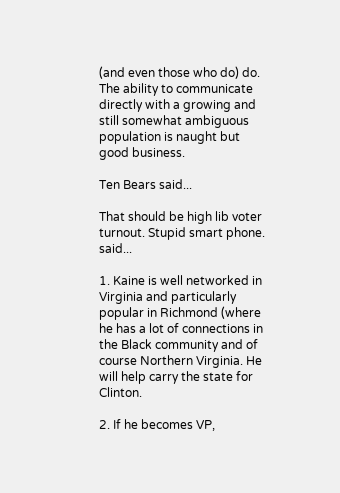(and even those who do) do. The ability to communicate directly with a growing and still somewhat ambiguous population is naught but good business.

Ten Bears said...

That should be high lib voter turnout. Stupid smart phone. said...

1. Kaine is well networked in Virginia and particularly popular in Richmond (where he has a lot of connections in the Black community and of course Northern Virginia. He will help carry the state for Clinton.

2. If he becomes VP,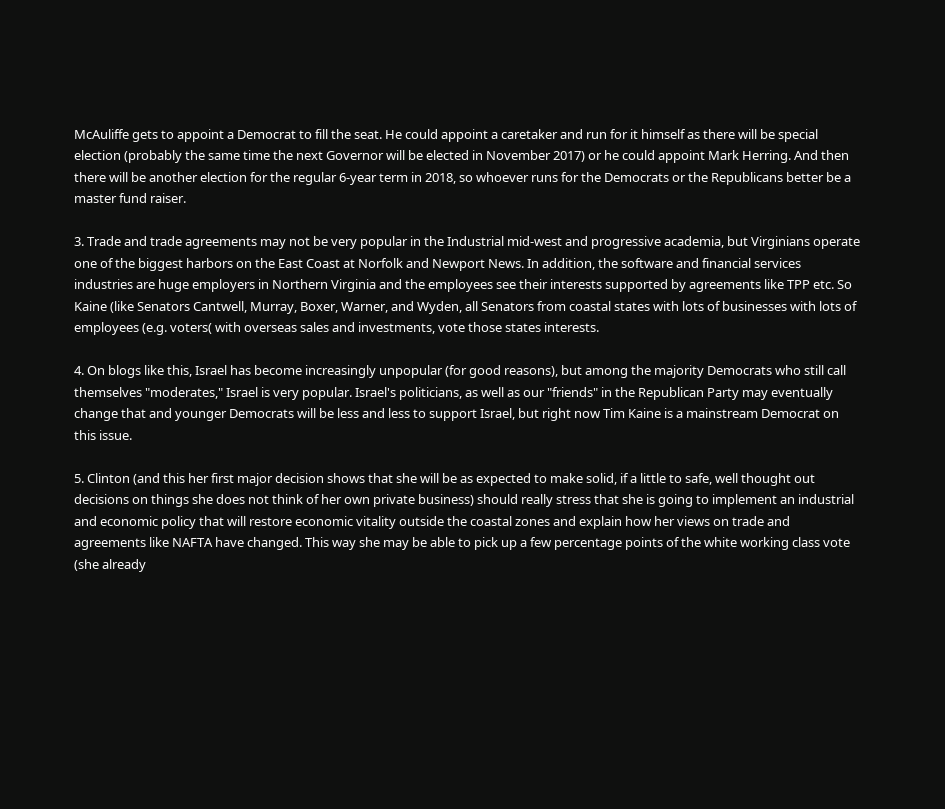McAuliffe gets to appoint a Democrat to fill the seat. He could appoint a caretaker and run for it himself as there will be special election (probably the same time the next Governor will be elected in November 2017) or he could appoint Mark Herring. And then there will be another election for the regular 6-year term in 2018, so whoever runs for the Democrats or the Republicans better be a master fund raiser.

3. Trade and trade agreements may not be very popular in the Industrial mid-west and progressive academia, but Virginians operate one of the biggest harbors on the East Coast at Norfolk and Newport News. In addition, the software and financial services industries are huge employers in Northern Virginia and the employees see their interests supported by agreements like TPP etc. So Kaine (like Senators Cantwell, Murray, Boxer, Warner, and Wyden, all Senators from coastal states with lots of businesses with lots of employees (e.g. voters( with overseas sales and investments, vote those states interests.

4. On blogs like this, Israel has become increasingly unpopular (for good reasons), but among the majority Democrats who still call themselves "moderates," Israel is very popular. Israel's politicians, as well as our "friends" in the Republican Party may eventually change that and younger Democrats will be less and less to support Israel, but right now Tim Kaine is a mainstream Democrat on this issue.

5. Clinton (and this her first major decision shows that she will be as expected to make solid, if a little to safe, well thought out decisions on things she does not think of her own private business) should really stress that she is going to implement an industrial and economic policy that will restore economic vitality outside the coastal zones and explain how her views on trade and agreements like NAFTA have changed. This way she may be able to pick up a few percentage points of the white working class vote (she already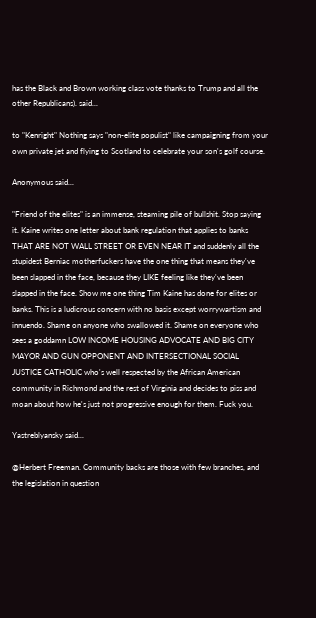has the Black and Brown working class vote thanks to Trump and all the other Republicans). said...

to "Kenright" Nothing says "non-elite populist" like campaigning from your own private jet and flying to Scotland to celebrate your son's golf course.

Anonymous said...

"Friend of the elites" is an immense, steaming pile of bullshit. Stop saying it. Kaine writes one letter about bank regulation that applies to banks THAT ARE NOT WALL STREET OR EVEN NEAR IT and suddenly all the stupidest Berniac motherfuckers have the one thing that means they've been slapped in the face, because they LIKE feeling like they've been slapped in the face. Show me one thing Tim Kaine has done for elites or banks. This is a ludicrous concern with no basis except worrywartism and innuendo. Shame on anyone who swallowed it. Shame on everyone who sees a goddamn LOW INCOME HOUSING ADVOCATE AND BIG CITY MAYOR AND GUN OPPONENT AND INTERSECTIONAL SOCIAL JUSTICE CATHOLIC who's well respected by the African American community in Richmond and the rest of Virginia and decides to piss and moan about how he's just not progressive enough for them. Fuck you.

Yastreblyansky said...

@Herbert Freeman. Community backs are those with few branches, and the legislation in question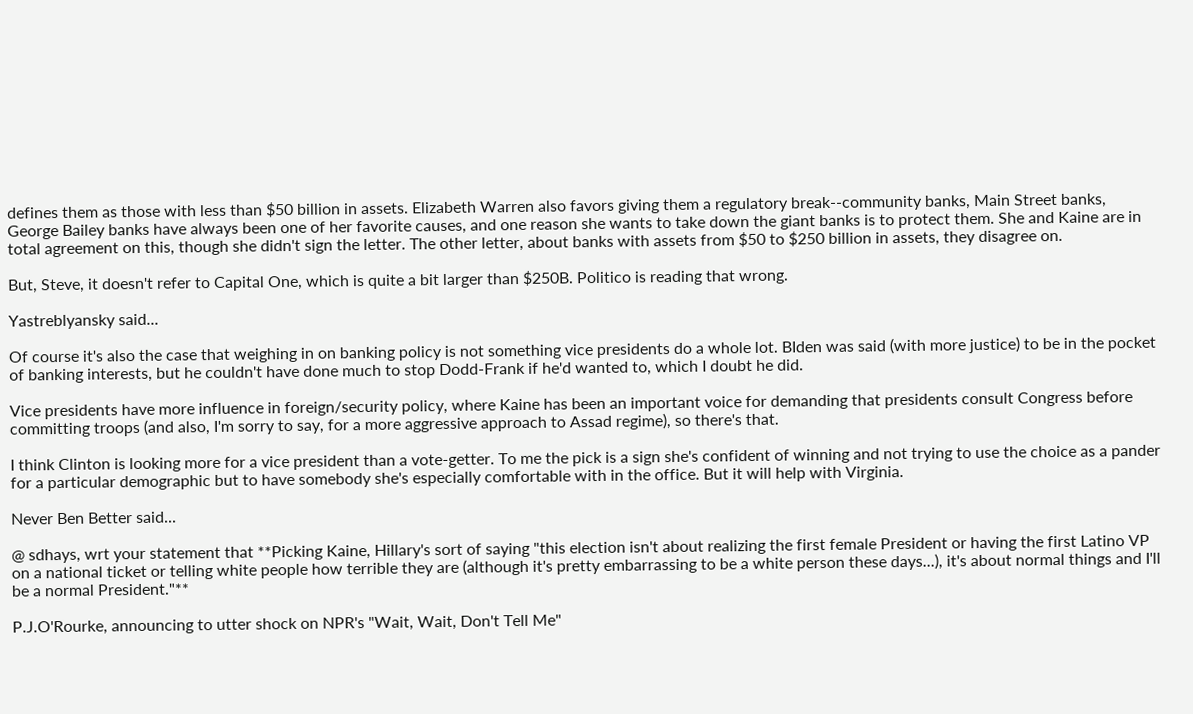defines them as those with less than $50 billion in assets. Elizabeth Warren also favors giving them a regulatory break--community banks, Main Street banks, George Bailey banks have always been one of her favorite causes, and one reason she wants to take down the giant banks is to protect them. She and Kaine are in total agreement on this, though she didn't sign the letter. The other letter, about banks with assets from $50 to $250 billion in assets, they disagree on.

But, Steve, it doesn't refer to Capital One, which is quite a bit larger than $250B. Politico is reading that wrong.

Yastreblyansky said...

Of course it's also the case that weighing in on banking policy is not something vice presidents do a whole lot. BIden was said (with more justice) to be in the pocket of banking interests, but he couldn't have done much to stop Dodd-Frank if he'd wanted to, which I doubt he did.

Vice presidents have more influence in foreign/security policy, where Kaine has been an important voice for demanding that presidents consult Congress before committing troops (and also, I'm sorry to say, for a more aggressive approach to Assad regime), so there's that.

I think Clinton is looking more for a vice president than a vote-getter. To me the pick is a sign she's confident of winning and not trying to use the choice as a pander for a particular demographic but to have somebody she's especially comfortable with in the office. But it will help with Virginia.

Never Ben Better said...

@ sdhays, wrt your statement that **Picking Kaine, Hillary's sort of saying "this election isn't about realizing the first female President or having the first Latino VP on a national ticket or telling white people how terrible they are (although it's pretty embarrassing to be a white person these days...), it's about normal things and I'll be a normal President."**

P.J.O'Rourke, announcing to utter shock on NPR's "Wait, Wait, Don't Tell Me"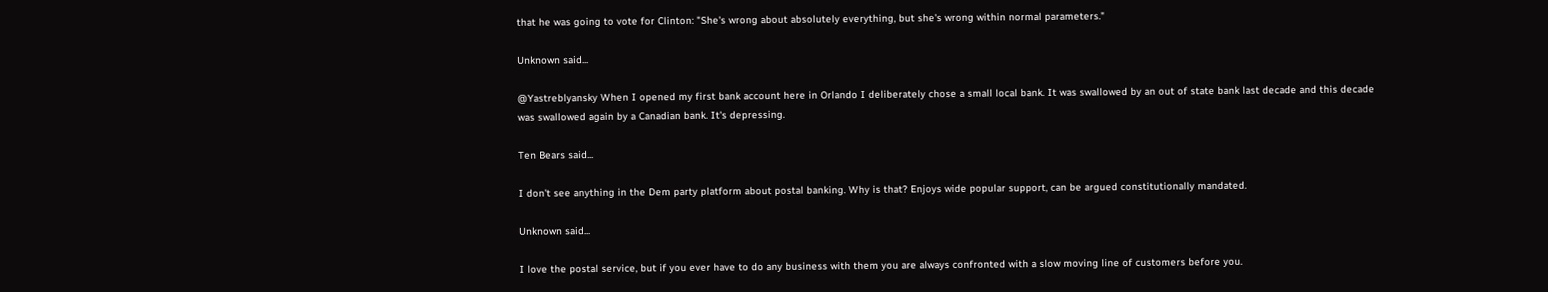that he was going to vote for Clinton: "She's wrong about absolutely everything, but she's wrong within normal parameters."

Unknown said...

@Yastreblyansky When I opened my first bank account here in Orlando I deliberately chose a small local bank. It was swallowed by an out of state bank last decade and this decade was swallowed again by a Canadian bank. It's depressing.

Ten Bears said...

I don't see anything in the Dem party platform about postal banking. Why is that? Enjoys wide popular support, can be argued constitutionally mandated.

Unknown said...

I love the postal service, but if you ever have to do any business with them you are always confronted with a slow moving line of customers before you.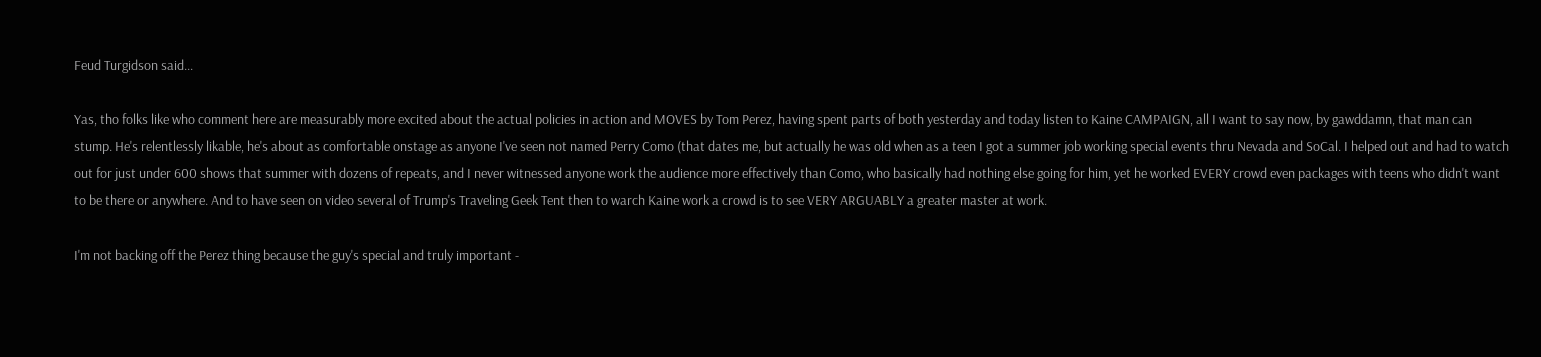Feud Turgidson said...

Yas, tho folks like who comment here are measurably more excited about the actual policies in action and MOVES by Tom Perez, having spent parts of both yesterday and today listen to Kaine CAMPAIGN, all I want to say now, by gawddamn, that man can stump. He's relentlessly likable, he's about as comfortable onstage as anyone I've seen not named Perry Como (that dates me, but actually he was old when as a teen I got a summer job working special events thru Nevada and SoCal. I helped out and had to watch out for just under 600 shows that summer with dozens of repeats, and I never witnessed anyone work the audience more effectively than Como, who basically had nothing else going for him, yet he worked EVERY crowd even packages with teens who didn't want to be there or anywhere. And to have seen on video several of Trump's Traveling Geek Tent then to warch Kaine work a crowd is to see VERY ARGUABLY a greater master at work.

I'm not backing off the Perez thing because the guy's special and truly important -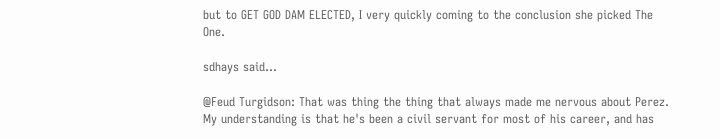but to GET GOD DAM ELECTED, I very quickly coming to the conclusion she picked The One.

sdhays said...

@Feud Turgidson: That was thing the thing that always made me nervous about Perez. My understanding is that he's been a civil servant for most of his career, and has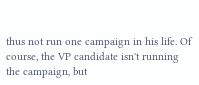thus not run one campaign in his life. Of course, the VP candidate isn't running the campaign, but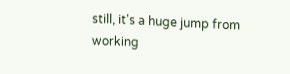still, it's a huge jump from working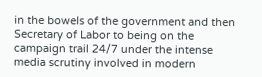in the bowels of the government and then Secretary of Labor to being on the campaign trail 24/7 under the intense media scrutiny involved in modern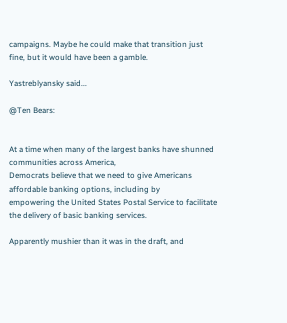campaigns. Maybe he could make that transition just fine, but it would have been a gamble.

Yastreblyansky said...

@Ten Bears:


At a time when many of the largest banks have shunned communities across America,
Democrats believe that we need to give Americans affordable banking options, including by
empowering the United States Postal Service to facilitate the delivery of basic banking services.

Apparently mushier than it was in the draft, and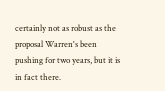certainly not as robust as the proposal Warren's been pushing for two years, but it is in fact there.